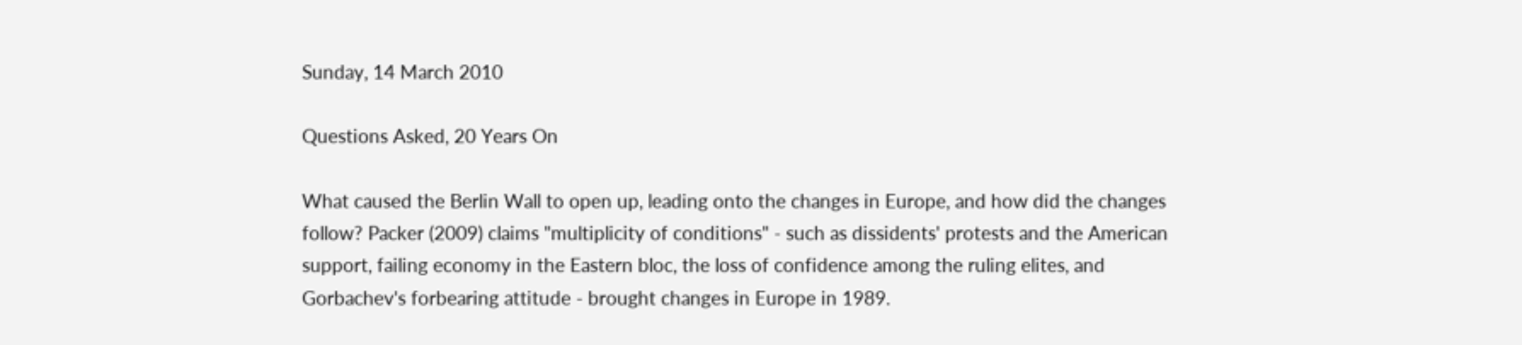Sunday, 14 March 2010

Questions Asked, 20 Years On

What caused the Berlin Wall to open up, leading onto the changes in Europe, and how did the changes follow? Packer (2009) claims "multiplicity of conditions" - such as dissidents' protests and the American support, failing economy in the Eastern bloc, the loss of confidence among the ruling elites, and Gorbachev's forbearing attitude - brought changes in Europe in 1989.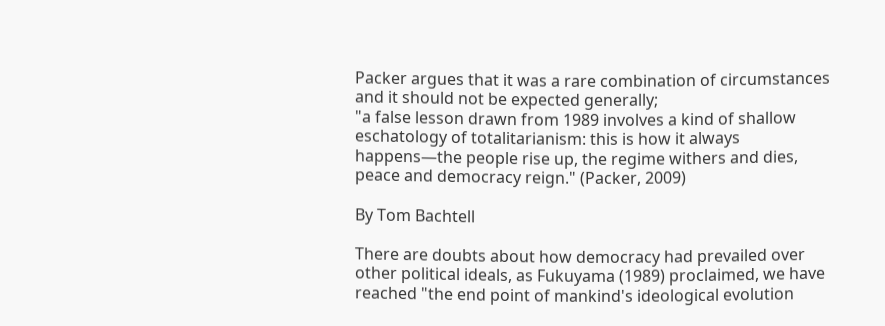Packer argues that it was a rare combination of circumstances and it should not be expected generally;
"a false lesson drawn from 1989 involves a kind of shallow eschatology of totalitarianism: this is how it always happens—the people rise up, the regime withers and dies, peace and democracy reign." (Packer, 2009)

By Tom Bachtell

There are doubts about how democracy had prevailed over other political ideals, as Fukuyama (1989) proclaimed, we have reached "the end point of mankind's ideological evolution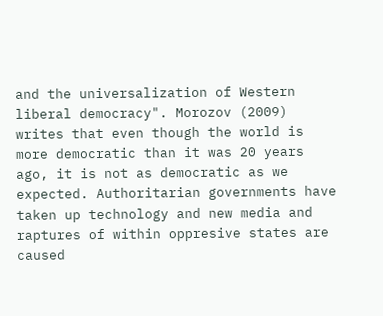and the universalization of Western liberal democracy". Morozov (2009) writes that even though the world is more democratic than it was 20 years ago, it is not as democratic as we expected. Authoritarian governments have taken up technology and new media and raptures of within oppresive states are caused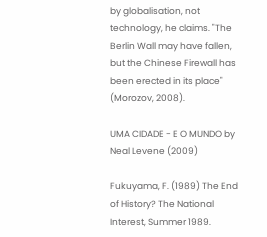by globalisation, not technology, he claims. "The Berlin Wall may have fallen, but the Chinese Firewall has been erected in its place" (Morozov, 2008).

UMA CIDADE - E O MUNDO by Neal Levene (2009)

Fukuyama, F. (1989) The End of History? The National Interest, Summer 1989.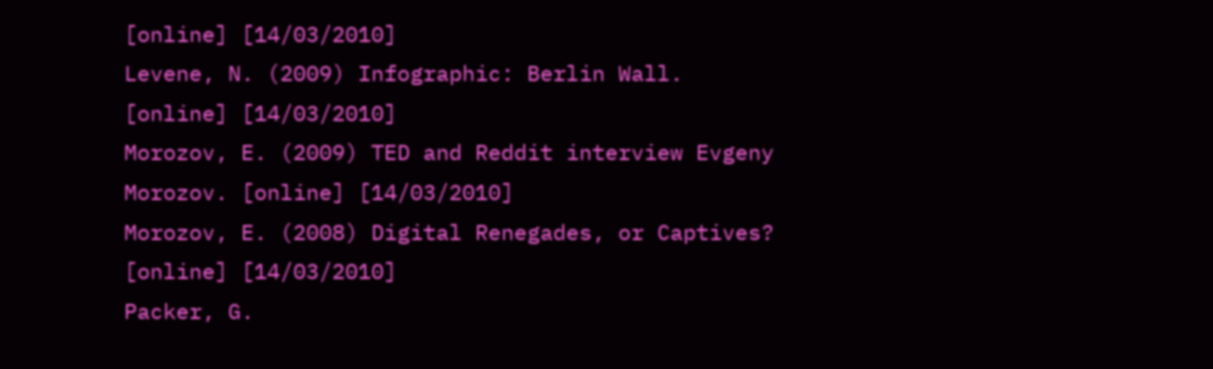[online] [14/03/2010]
Levene, N. (2009) Infographic: Berlin Wall. [online] [14/03/2010]
Morozov, E. (2009) TED and Reddit interview Evgeny Morozov. [online] [14/03/2010]
Morozov, E. (2008) Digital Renegades, or Captives? [online] [14/03/2010]
Packer, G.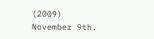(2009) November 9th.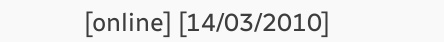[online] [14/03/2010]